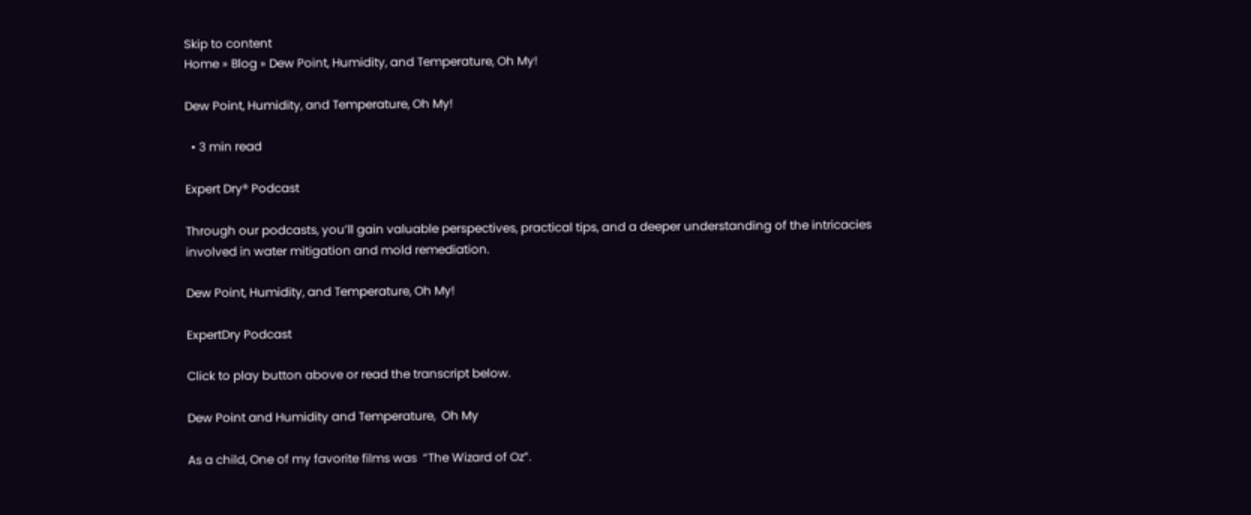Skip to content
Home » Blog » Dew Point, Humidity, and Temperature, Oh My!

Dew Point, Humidity, and Temperature, Oh My!

  • 3 min read

Expert Dry® Podcast

Through our podcasts, you’ll gain valuable perspectives, practical tips, and a deeper understanding of the intricacies involved in water mitigation and mold remediation.

Dew Point, Humidity, and Temperature, Oh My!

ExpertDry Podcast

Click to play button above or read the transcript below.

Dew Point and Humidity and Temperature,  Oh My

As a child, One of my favorite films was  “The Wizard of Oz”.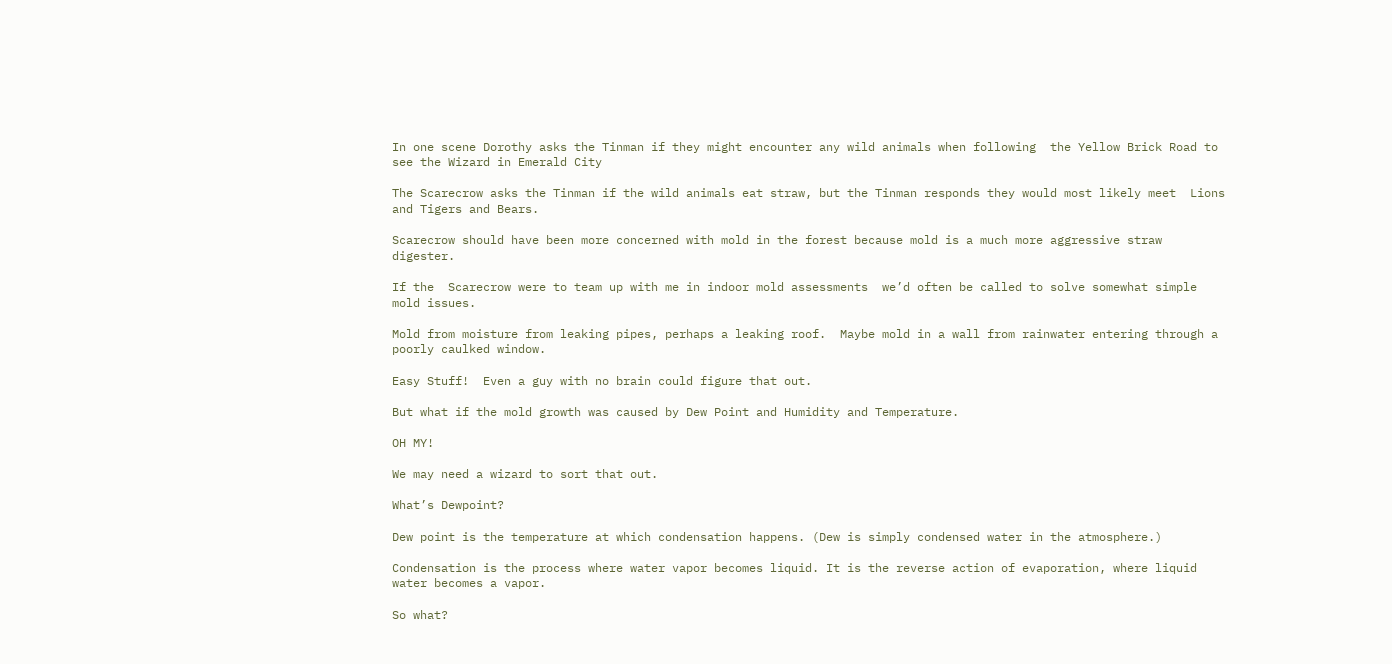In one scene Dorothy asks the Tinman if they might encounter any wild animals when following  the Yellow Brick Road to see the Wizard in Emerald City

The Scarecrow asks the Tinman if the wild animals eat straw, but the Tinman responds they would most likely meet  Lions and Tigers and Bears.

Scarecrow should have been more concerned with mold in the forest because mold is a much more aggressive straw digester.

If the  Scarecrow were to team up with me in indoor mold assessments  we’d often be called to solve somewhat simple mold issues.

Mold from moisture from leaking pipes, perhaps a leaking roof.  Maybe mold in a wall from rainwater entering through a poorly caulked window.

Easy Stuff!  Even a guy with no brain could figure that out.

But what if the mold growth was caused by Dew Point and Humidity and Temperature.

OH MY!

We may need a wizard to sort that out.

What’s Dewpoint?

Dew point is the temperature at which condensation happens. (Dew is simply condensed water in the atmosphere.)

Condensation is the process where water vapor becomes liquid. It is the reverse action of evaporation, where liquid water becomes a vapor.

So what?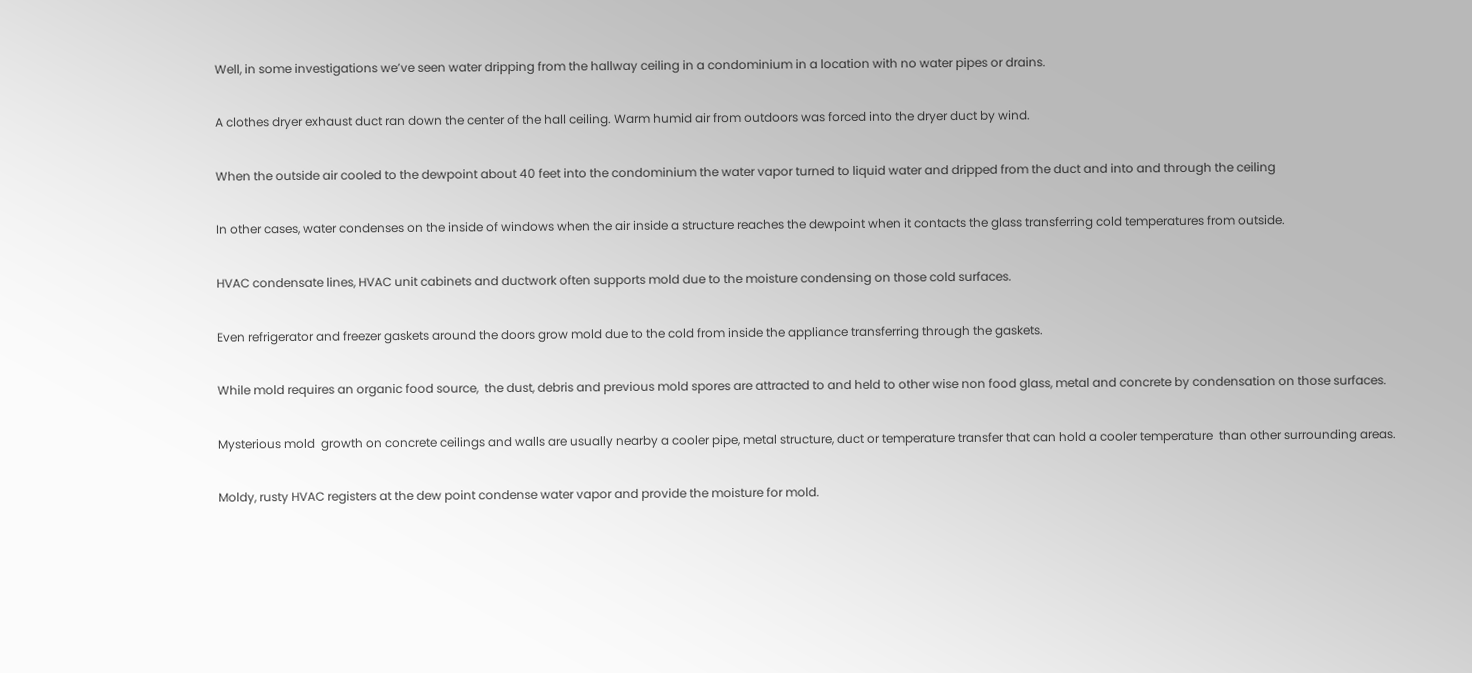Well, in some investigations we’ve seen water dripping from the hallway ceiling in a condominium in a location with no water pipes or drains.

A clothes dryer exhaust duct ran down the center of the hall ceiling. Warm humid air from outdoors was forced into the dryer duct by wind.

When the outside air cooled to the dewpoint about 40 feet into the condominium the water vapor turned to liquid water and dripped from the duct and into and through the ceiling

In other cases, water condenses on the inside of windows when the air inside a structure reaches the dewpoint when it contacts the glass transferring cold temperatures from outside.

HVAC condensate lines, HVAC unit cabinets and ductwork often supports mold due to the moisture condensing on those cold surfaces.

Even refrigerator and freezer gaskets around the doors grow mold due to the cold from inside the appliance transferring through the gaskets.

While mold requires an organic food source,  the dust, debris and previous mold spores are attracted to and held to other wise non food glass, metal and concrete by condensation on those surfaces.

Mysterious mold  growth on concrete ceilings and walls are usually nearby a cooler pipe, metal structure, duct or temperature transfer that can hold a cooler temperature  than other surrounding areas.

Moldy, rusty HVAC registers at the dew point condense water vapor and provide the moisture for mold.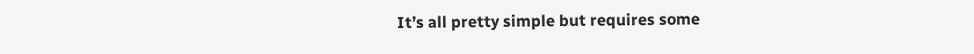It’s all pretty simple but requires some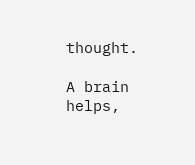thought.

A brain helps,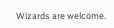Wizards are welcome.